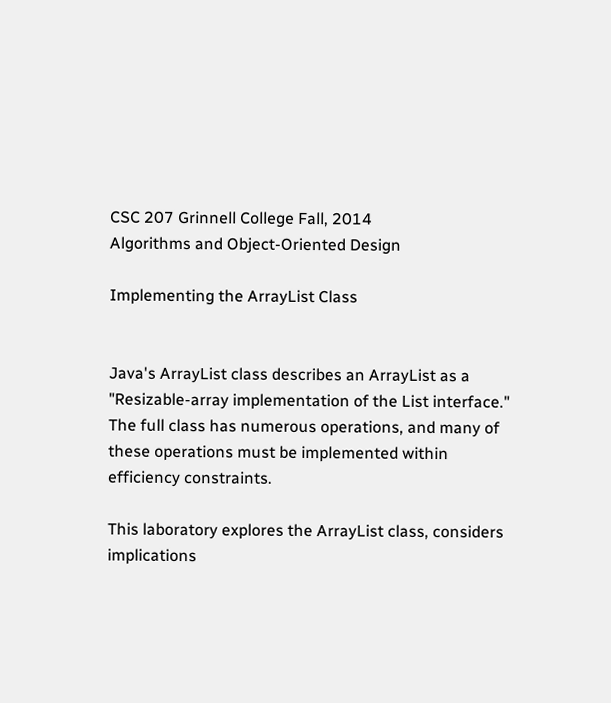CSC 207 Grinnell College Fall, 2014
Algorithms and Object-Oriented Design

Implementing the ArrayList Class


Java's ArrayList class describes an ArrayList as a "Resizable-array implementation of the List interface." The full class has numerous operations, and many of these operations must be implemented within efficiency constraints.

This laboratory explores the ArrayList class, considers implications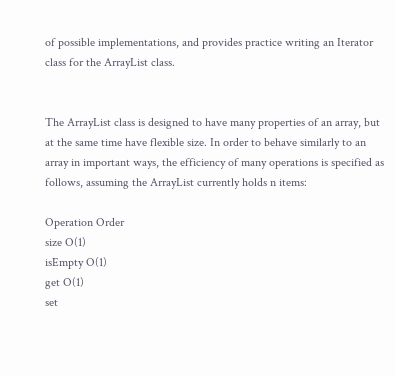of possible implementations, and provides practice writing an Iterator class for the ArrayList class.


The ArrayList class is designed to have many properties of an array, but at the same time have flexible size. In order to behave similarly to an array in important ways, the efficiency of many operations is specified as follows, assuming the ArrayList currently holds n items:

Operation Order
size O(1)
isEmpty O(1)
get O(1)
set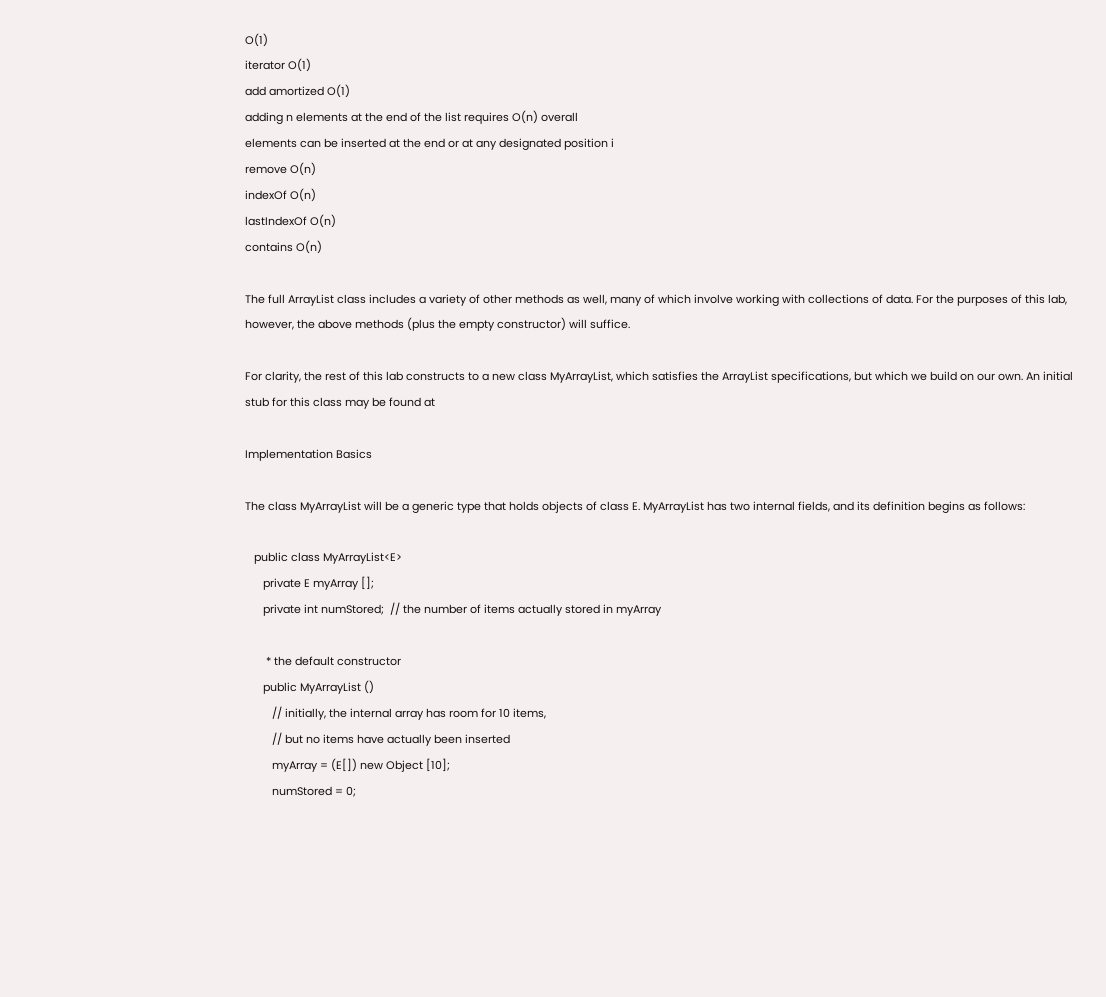O(1)
iterator O(1)
add amortized O(1)
adding n elements at the end of the list requires O(n) overall
elements can be inserted at the end or at any designated position i
remove O(n)
indexOf O(n)
lastIndexOf O(n)
contains O(n)

The full ArrayList class includes a variety of other methods as well, many of which involve working with collections of data. For the purposes of this lab, however, the above methods (plus the empty constructor) will suffice.

For clarity, the rest of this lab constructs to a new class MyArrayList, which satisfies the ArrayList specifications, but which we build on our own. An initial stub for this class may be found at

Implementation Basics

The class MyArrayList will be a generic type that holds objects of class E. MyArrayList has two internal fields, and its definition begins as follows:

   public class MyArrayList<E>
      private E myArray [];
      private int numStored;  // the number of items actually stored in myArray

       * the default constructor
      public MyArrayList ()
         // initially, the internal array has room for 10 items,
         // but no items have actually been inserted
         myArray = (E[]) new Object [10];
         numStored = 0;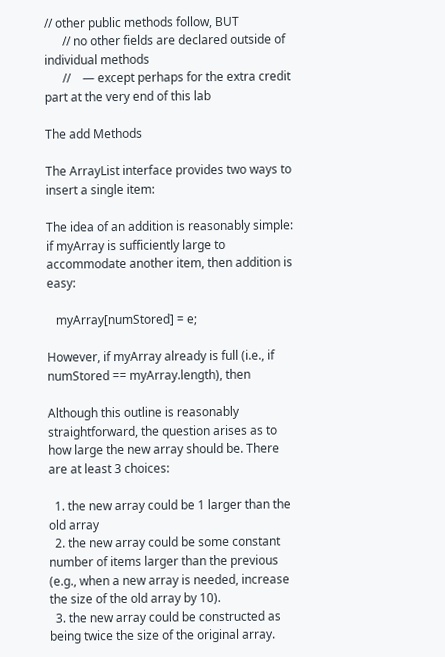// other public methods follow, BUT
      // no other fields are declared outside of individual methods
      //    — except perhaps for the extra credit part at the very end of this lab

The add Methods

The ArrayList interface provides two ways to insert a single item:

The idea of an addition is reasonably simple: if myArray is sufficiently large to accommodate another item, then addition is easy:

   myArray[numStored] = e;

However, if myArray already is full (i.e., if numStored == myArray.length), then

Although this outline is reasonably straightforward, the question arises as to how large the new array should be. There are at least 3 choices:

  1. the new array could be 1 larger than the old array
  2. the new array could be some constant number of items larger than the previous (e.g., when a new array is needed, increase the size of the old array by 10).
  3. the new array could be constructed as being twice the size of the original array.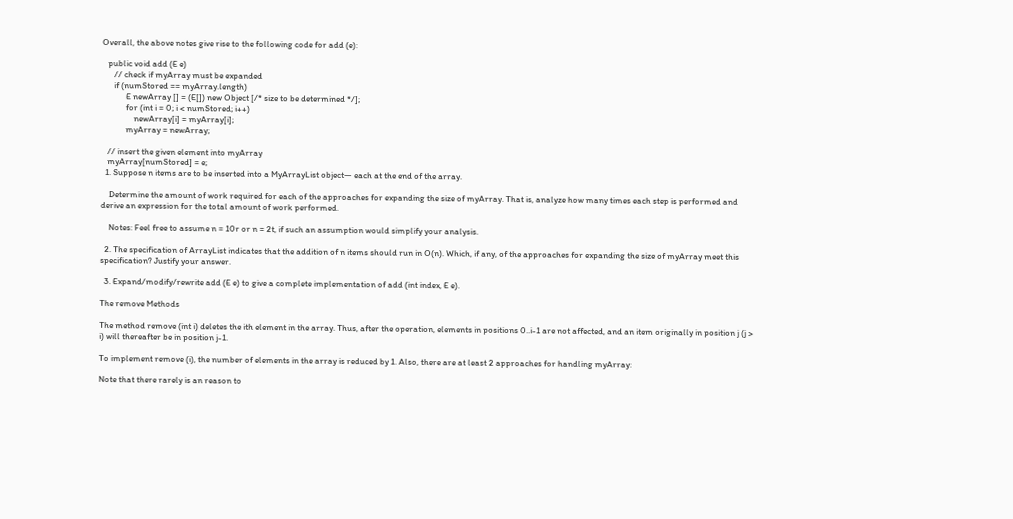Overall, the above notes give rise to the following code for add (e):

   public void add (E e)
      // check if myArray must be expanded
      if (numStored == myArray.length)
            E newArray [] = (E[]) new Object [/* size to be determined */];
            for (int i = 0; i < numStored; i++)
                newArray[i] = myArray[i];
            myArray = newArray;

   // insert the given element into myArray
   myArray[numStored] = e;
  1. Suppose n items are to be inserted into a MyArrayList object— each at the end of the array.

    Determine the amount of work required for each of the approaches for expanding the size of myArray. That is, analyze how many times each step is performed and derive an expression for the total amount of work performed.

    Notes: Feel free to assume n = 10r or n = 2t, if such an assumption would simplify your analysis.

  2. The specification of ArrayList indicates that the addition of n items should run in O(n). Which, if any, of the approaches for expanding the size of myArray meet this specification? Justify your answer.

  3. Expand/modify/rewrite add (E e) to give a complete implementation of add (int index, E e).

The remove Methods

The method remove (int i) deletes the ith element in the array. Thus, after the operation, elements in positions 0..i-1 are not affected, and an item originally in position j (j > i) will thereafter be in position j-1.

To implement remove (i), the number of elements in the array is reduced by 1. Also, there are at least 2 approaches for handling myArray:

Note that there rarely is an reason to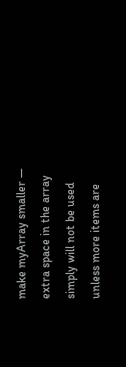make myArray smaller — extra space in the array simply will not be used unless more items are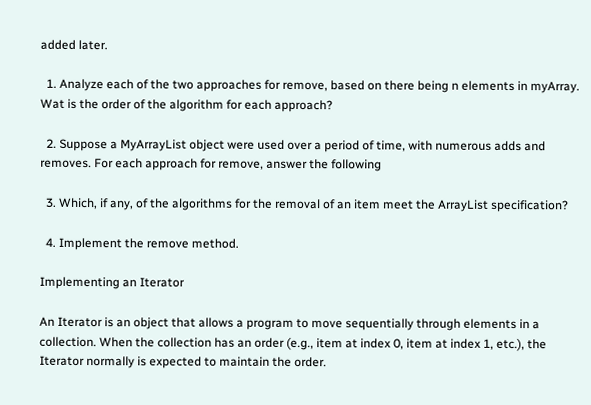added later.

  1. Analyze each of the two approaches for remove, based on there being n elements in myArray. Wat is the order of the algorithm for each approach?

  2. Suppose a MyArrayList object were used over a period of time, with numerous adds and removes. For each approach for remove, answer the following

  3. Which, if any, of the algorithms for the removal of an item meet the ArrayList specification?

  4. Implement the remove method.

Implementing an Iterator

An Iterator is an object that allows a program to move sequentially through elements in a collection. When the collection has an order (e.g., item at index 0, item at index 1, etc.), the Iterator normally is expected to maintain the order.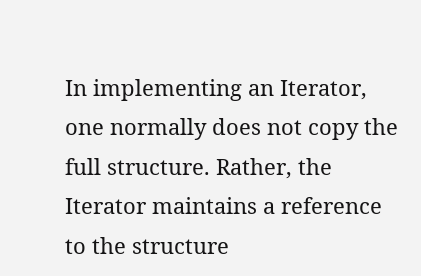In implementing an Iterator, one normally does not copy the full structure. Rather, the Iterator maintains a reference to the structure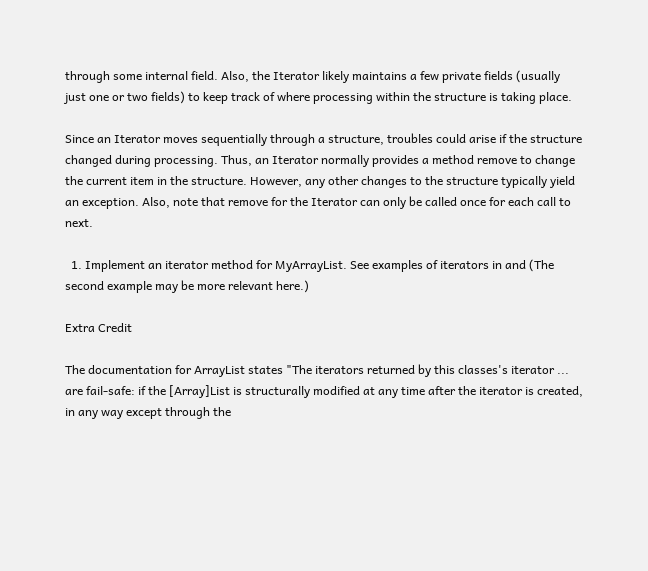through some internal field. Also, the Iterator likely maintains a few private fields (usually just one or two fields) to keep track of where processing within the structure is taking place.

Since an Iterator moves sequentially through a structure, troubles could arise if the structure changed during processing. Thus, an Iterator normally provides a method remove to change the current item in the structure. However, any other changes to the structure typically yield an exception. Also, note that remove for the Iterator can only be called once for each call to next.

  1. Implement an iterator method for MyArrayList. See examples of iterators in and (The second example may be more relevant here.)

Extra Credit

The documentation for ArrayList states "The iterators returned by this classes's iterator ... are fail-safe: if the [Array]List is structurally modified at any time after the iterator is created, in any way except through the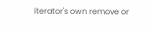iterator's own remove or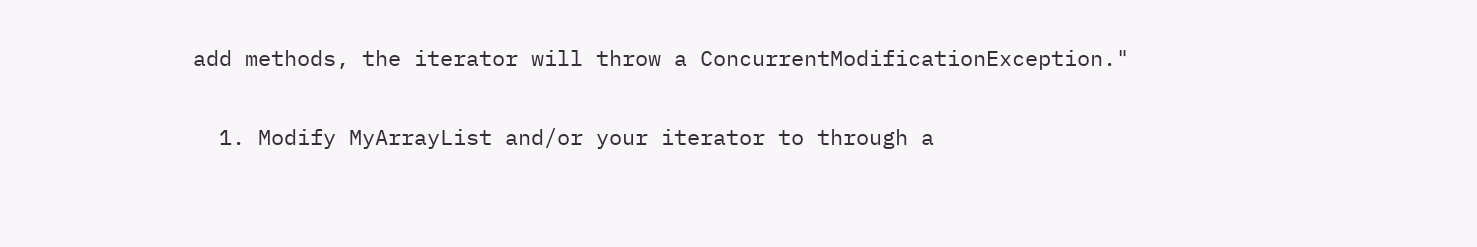add methods, the iterator will throw a ConcurrentModificationException."

  1. Modify MyArrayList and/or your iterator to through a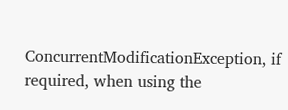ConcurrentModificationException, if required, when using the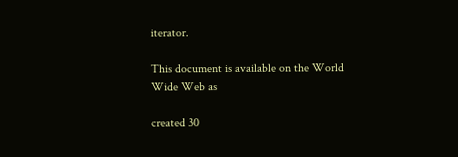iterator.

This document is available on the World Wide Web as

created 30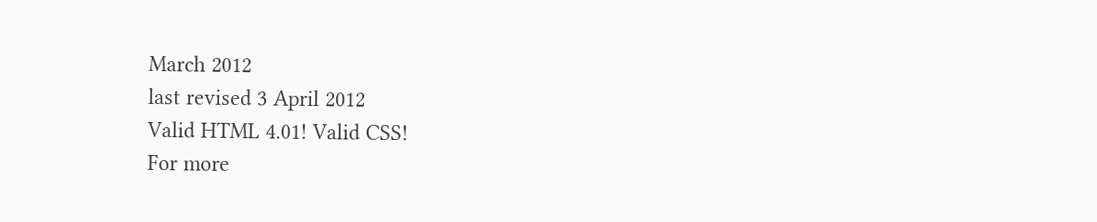March 2012
last revised 3 April 2012
Valid HTML 4.01! Valid CSS!
For more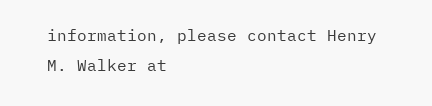information, please contact Henry M. Walker at